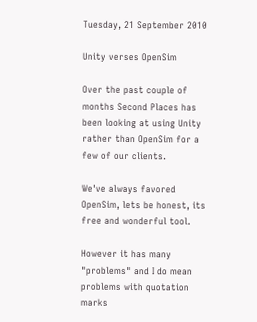Tuesday, 21 September 2010

Unity verses OpenSim

Over the past couple of months Second Places has been looking at using Unity rather than OpenSim for a few of our clients.

We've always favored OpenSim, lets be honest, its free and wonderful tool.

However it has many "problems" and I do mean problems with quotation marks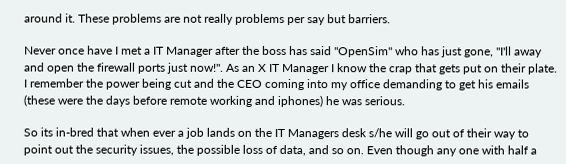around it. These problems are not really problems per say but barriers.

Never once have I met a IT Manager after the boss has said "OpenSim" who has just gone, "I'll away and open the firewall ports just now!". As an X IT Manager I know the crap that gets put on their plate. I remember the power being cut and the CEO coming into my office demanding to get his emails (these were the days before remote working and iphones) he was serious.

So its in-bred that when ever a job lands on the IT Managers desk s/he will go out of their way to point out the security issues, the possible loss of data, and so on. Even though any one with half a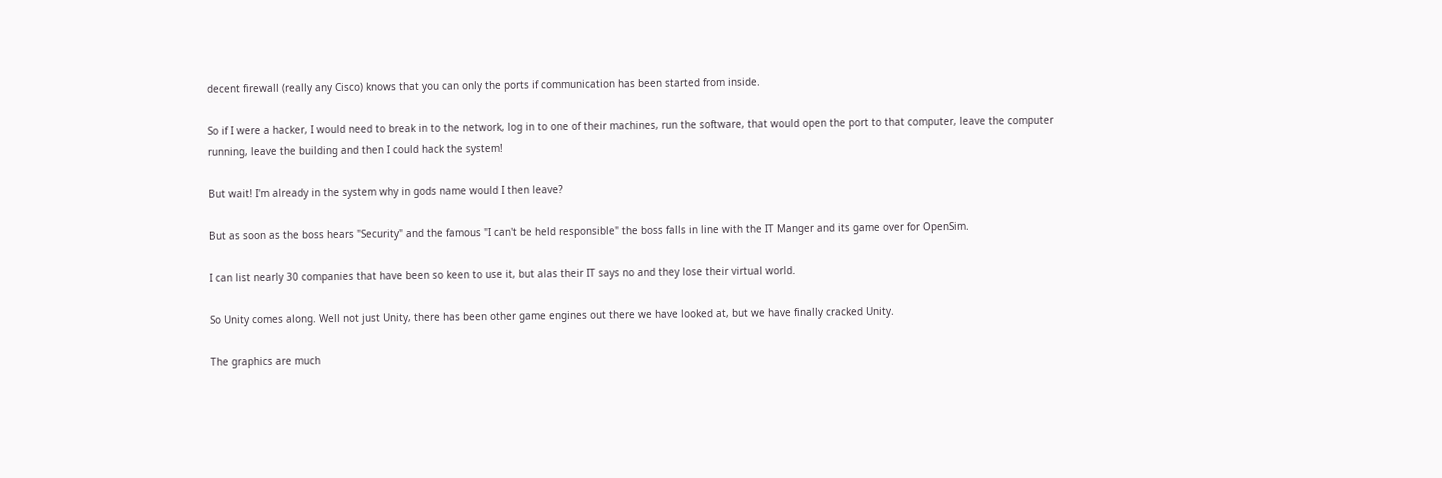decent firewall (really any Cisco) knows that you can only the ports if communication has been started from inside.

So if I were a hacker, I would need to break in to the network, log in to one of their machines, run the software, that would open the port to that computer, leave the computer running, leave the building and then I could hack the system!

But wait! I'm already in the system why in gods name would I then leave?

But as soon as the boss hears "Security" and the famous "I can't be held responsible" the boss falls in line with the IT Manger and its game over for OpenSim.

I can list nearly 30 companies that have been so keen to use it, but alas their IT says no and they lose their virtual world.

So Unity comes along. Well not just Unity, there has been other game engines out there we have looked at, but we have finally cracked Unity.

The graphics are much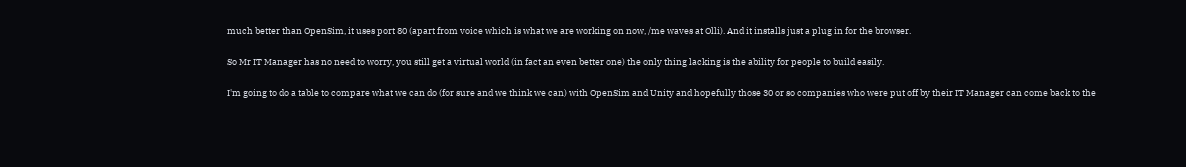much better than OpenSim, it uses port 80 (apart from voice which is what we are working on now, /me waves at Olli). And it installs just a plug in for the browser.

So Mr IT Manager has no need to worry, you still get a virtual world (in fact an even better one) the only thing lacking is the ability for people to build easily.

I'm going to do a table to compare what we can do (for sure and we think we can) with OpenSim and Unity and hopefully those 30 or so companies who were put off by their IT Manager can come back to the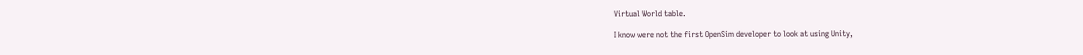Virtual World table.

I know were not the first OpenSim developer to look at using Unity,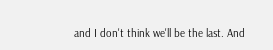and I don't think we'll be the last. And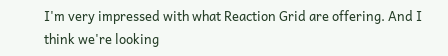I'm very impressed with what Reaction Grid are offering. And I think we're looking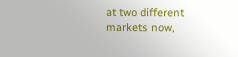at two different markets now,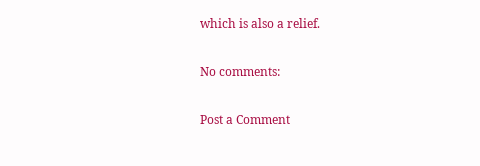which is also a relief.

No comments:

Post a Comment